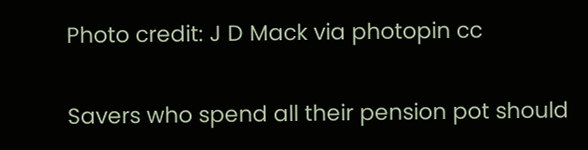Photo credit: J D Mack via photopin cc

Savers who spend all their pension pot should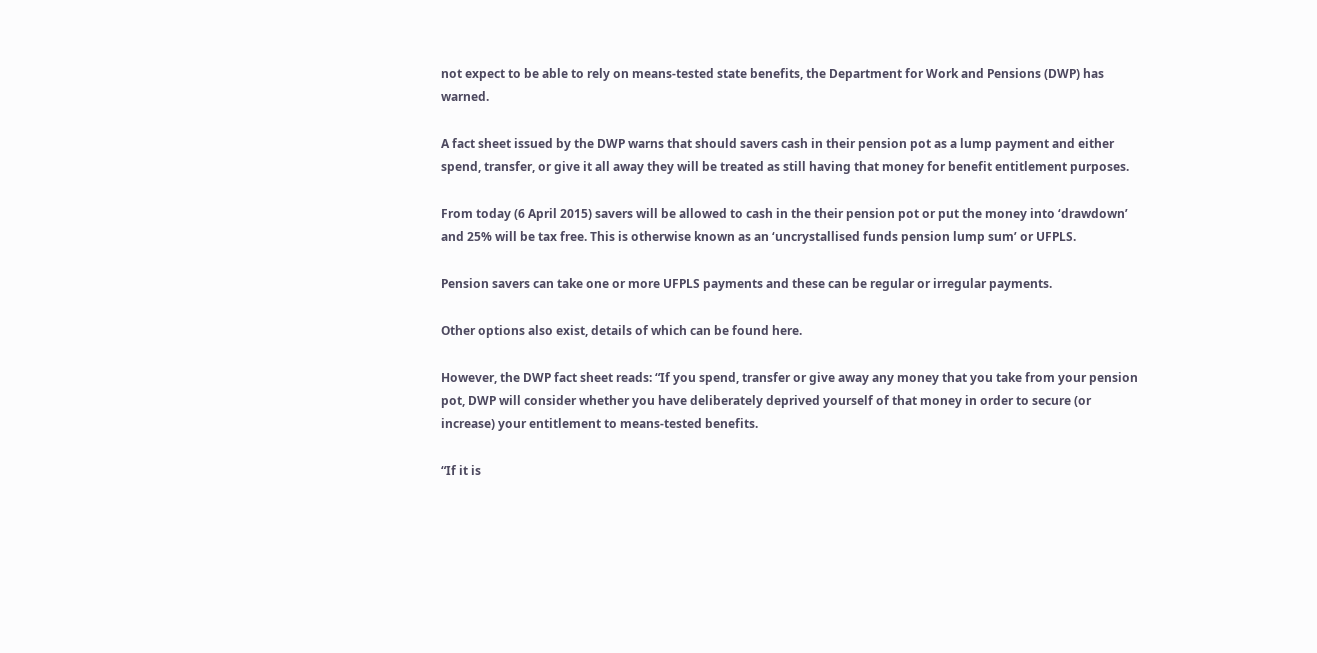not expect to be able to rely on means-tested state benefits, the Department for Work and Pensions (DWP) has warned.

A fact sheet issued by the DWP warns that should savers cash in their pension pot as a lump payment and either spend, transfer, or give it all away they will be treated as still having that money for benefit entitlement purposes.

From today (6 April 2015) savers will be allowed to cash in the their pension pot or put the money into ‘drawdown’ and 25% will be tax free. This is otherwise known as an ‘uncrystallised funds pension lump sum’ or UFPLS.

Pension savers can take one or more UFPLS payments and these can be regular or irregular payments.

Other options also exist, details of which can be found here.

However, the DWP fact sheet reads: “If you spend, transfer or give away any money that you take from your pension pot, DWP will consider whether you have deliberately deprived yourself of that money in order to secure (or increase) your entitlement to means-tested benefits.

“If it is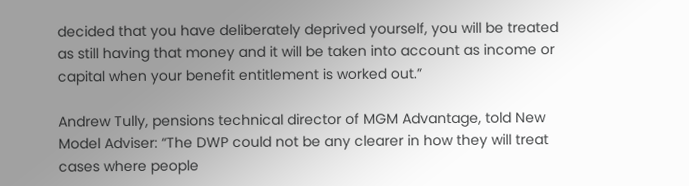decided that you have deliberately deprived yourself, you will be treated as still having that money and it will be taken into account as income or capital when your benefit entitlement is worked out.”

Andrew Tully, pensions technical director of MGM Advantage, told New Model Adviser: “The DWP could not be any clearer in how they will treat cases where people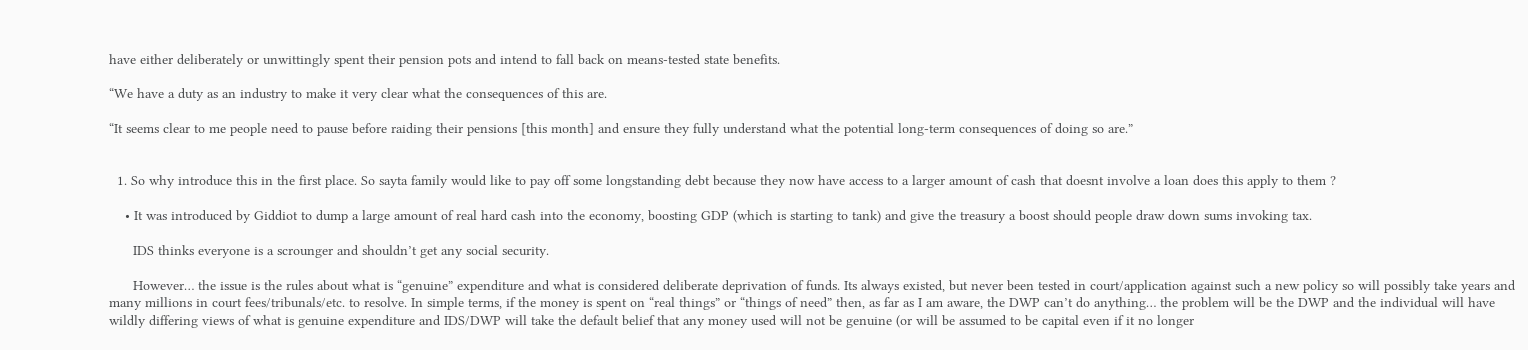have either deliberately or unwittingly spent their pension pots and intend to fall back on means-tested state benefits.

“We have a duty as an industry to make it very clear what the consequences of this are.

“It seems clear to me people need to pause before raiding their pensions [this month] and ensure they fully understand what the potential long-term consequences of doing so are.”


  1. So why introduce this in the first place. So sayta family would like to pay off some longstanding debt because they now have access to a larger amount of cash that doesnt involve a loan does this apply to them ?

    • It was introduced by Giddiot to dump a large amount of real hard cash into the economy, boosting GDP (which is starting to tank) and give the treasury a boost should people draw down sums invoking tax.

      IDS thinks everyone is a scrounger and shouldn’t get any social security.

      However… the issue is the rules about what is “genuine” expenditure and what is considered deliberate deprivation of funds. Its always existed, but never been tested in court/application against such a new policy so will possibly take years and many millions in court fees/tribunals/etc. to resolve. In simple terms, if the money is spent on “real things” or “things of need” then, as far as I am aware, the DWP can’t do anything… the problem will be the DWP and the individual will have wildly differing views of what is genuine expenditure and IDS/DWP will take the default belief that any money used will not be genuine (or will be assumed to be capital even if it no longer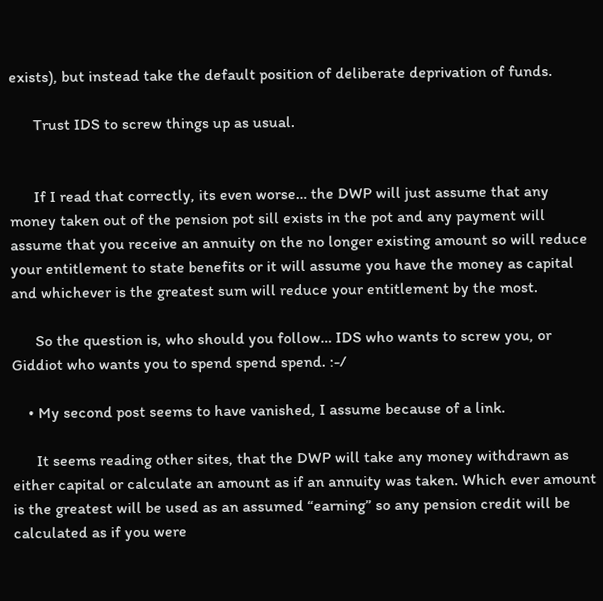exists), but instead take the default position of deliberate deprivation of funds.

      Trust IDS to screw things up as usual.


      If I read that correctly, its even worse… the DWP will just assume that any money taken out of the pension pot sill exists in the pot and any payment will assume that you receive an annuity on the no longer existing amount so will reduce your entitlement to state benefits or it will assume you have the money as capital and whichever is the greatest sum will reduce your entitlement by the most.

      So the question is, who should you follow… IDS who wants to screw you, or Giddiot who wants you to spend spend spend. :-/

    • My second post seems to have vanished, I assume because of a link.

      It seems reading other sites, that the DWP will take any money withdrawn as either capital or calculate an amount as if an annuity was taken. Which ever amount is the greatest will be used as an assumed “earning” so any pension credit will be calculated as if you were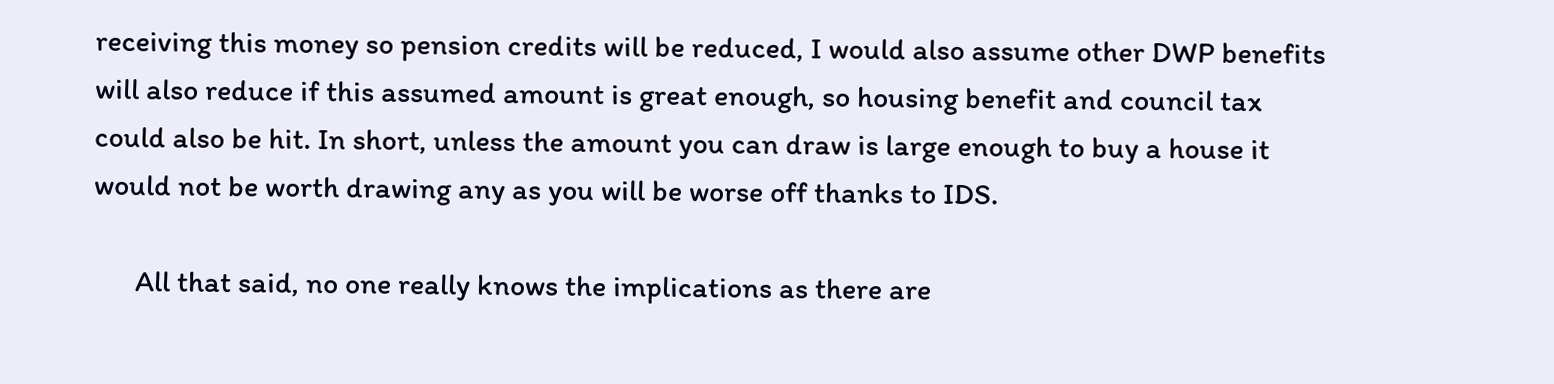receiving this money so pension credits will be reduced, I would also assume other DWP benefits will also reduce if this assumed amount is great enough, so housing benefit and council tax could also be hit. In short, unless the amount you can draw is large enough to buy a house it would not be worth drawing any as you will be worse off thanks to IDS.

      All that said, no one really knows the implications as there are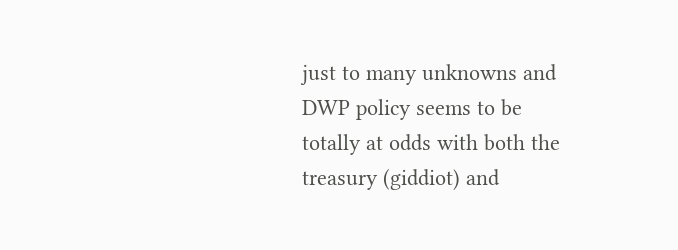just to many unknowns and DWP policy seems to be totally at odds with both the treasury (giddiot) and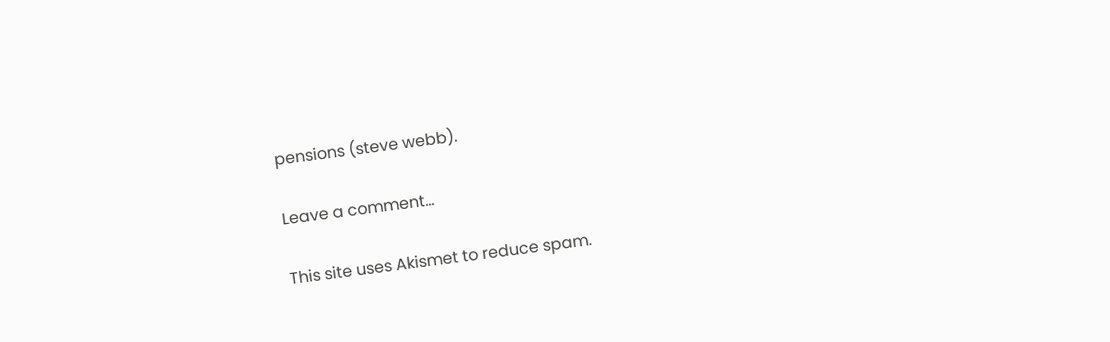pensions (steve webb).

Leave a comment...

This site uses Akismet to reduce spam.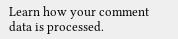Learn how your comment data is processed.